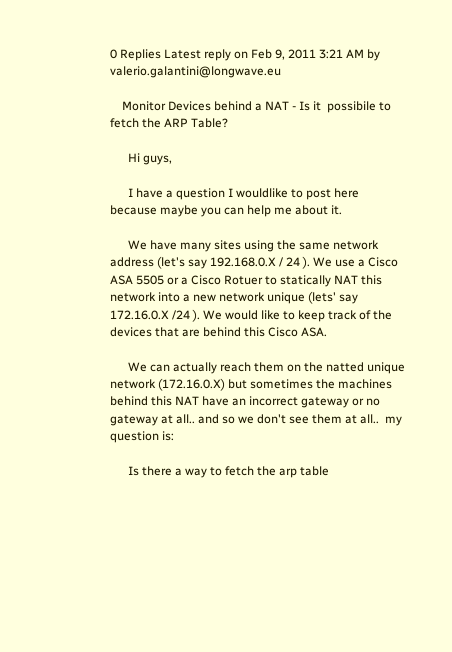0 Replies Latest reply on Feb 9, 2011 3:21 AM by valerio.galantini@longwave.eu

    Monitor Devices behind a NAT - Is it  possibile to fetch the ARP Table?

      Hi guys,

      I have a question I wouldlike to post here because maybe you can help me about it.

      We have many sites using the same network address (let's say 192.168.0.X / 24 ). We use a Cisco ASA 5505 or a Cisco Rotuer to statically NAT this network into a new network unique (lets' say 172.16.0.X /24 ). We would like to keep track of the devices that are behind this Cisco ASA.

      We can actually reach them on the natted unique network (172.16.0.X) but sometimes the machines  behind this NAT have an incorrect gateway or no gateway at all.. and so we don't see them at all..  my question is:

      Is there a way to fetch the arp table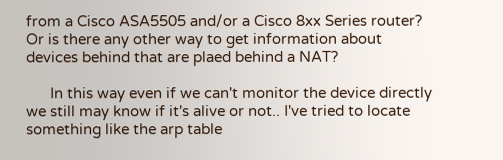from a Cisco ASA5505 and/or a Cisco 8xx Series router? Or is there any other way to get information about devices behind that are plaed behind a NAT?

      In this way even if we can't monitor the device directly we still may know if it's alive or not.. I've tried to locate something like the arp table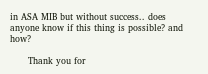in ASA MIB but without success.. does anyone know if this thing is possible? and how?

      Thank you for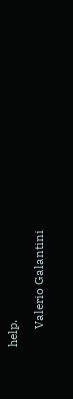help.

      Valerio Galantini